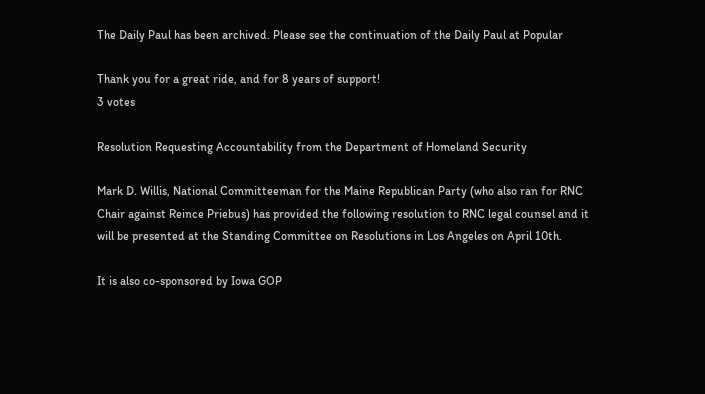The Daily Paul has been archived. Please see the continuation of the Daily Paul at Popular

Thank you for a great ride, and for 8 years of support!
3 votes

Resolution Requesting Accountability from the Department of Homeland Security

Mark D. Willis, National Committeeman for the Maine Republican Party (who also ran for RNC Chair against Reince Priebus) has provided the following resolution to RNC legal counsel and it will be presented at the Standing Committee on Resolutions in Los Angeles on April 10th.

It is also co-sponsored by Iowa GOP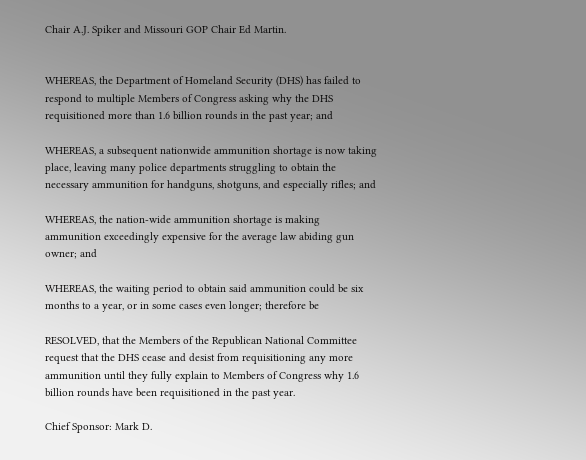Chair A.J. Spiker and Missouri GOP Chair Ed Martin.


WHEREAS, the Department of Homeland Security (DHS) has failed to respond to multiple Members of Congress asking why the DHS requisitioned more than 1.6 billion rounds in the past year; and

WHEREAS, a subsequent nationwide ammunition shortage is now taking place, leaving many police departments struggling to obtain the necessary ammunition for handguns, shotguns, and especially rifles; and

WHEREAS, the nation-wide ammunition shortage is making ammunition exceedingly expensive for the average law abiding gun owner; and

WHEREAS, the waiting period to obtain said ammunition could be six months to a year, or in some cases even longer; therefore be

RESOLVED, that the Members of the Republican National Committee request that the DHS cease and desist from requisitioning any more ammunition until they fully explain to Members of Congress why 1.6 billion rounds have been requisitioned in the past year.

Chief Sponsor: Mark D.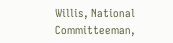Willis, National Committeeman,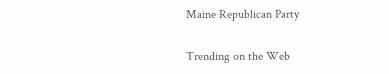Maine Republican Party

Trending on the Web